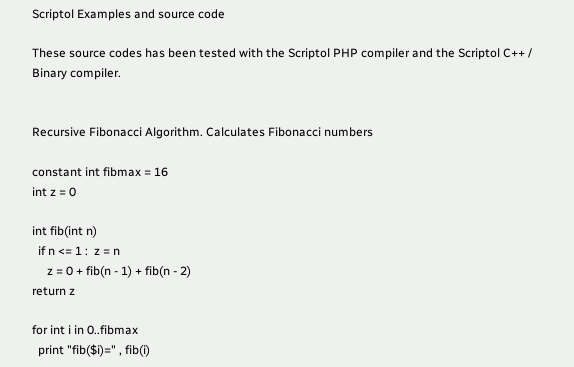Scriptol Examples and source code

These source codes has been tested with the Scriptol PHP compiler and the Scriptol C++ / Binary compiler.


Recursive Fibonacci Algorithm. Calculates Fibonacci numbers

constant int fibmax = 16
int z = 0

int fib(int n)
  if n <= 1 :  z = n
     z = 0 + fib(n - 1) + fib(n - 2)
return z

for int i in 0..fibmax
  print "fib($i)=" , fib(i)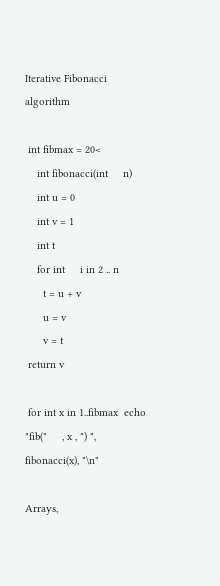Iterative Fibonacci algorithm

 int fibmax = 20<
    int fibonacci(int     n)
    int u = 0
    int v = 1
    int t
    for int     i in 2 .. n
      t = u + v
      u = v
      v = t
 return v

 for int x in 1..fibmax  echo "fib("     , x , ") ", fibonacci(x), "\n"

Arrays,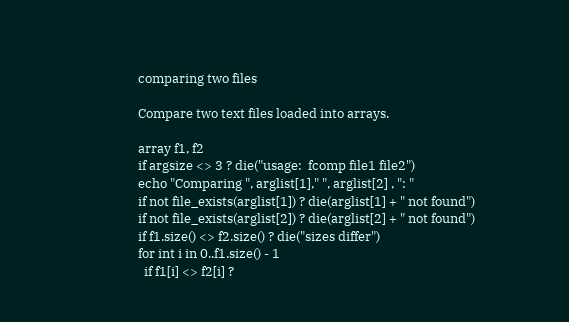comparing two files

Compare two text files loaded into arrays.

array f1, f2
if argsize <> 3 ? die("usage:  fcomp file1 file2")
echo "Comparing ", arglist[1]," ", arglist[2] , ": "
if not file_exists(arglist[1]) ? die(arglist[1] + " not found")
if not file_exists(arglist[2]) ? die(arglist[2] + " not found")
if f1.size() <> f2.size() ? die("sizes differ")
for int i in 0..f1.size() - 1
  if f1[i] <> f2[i] ?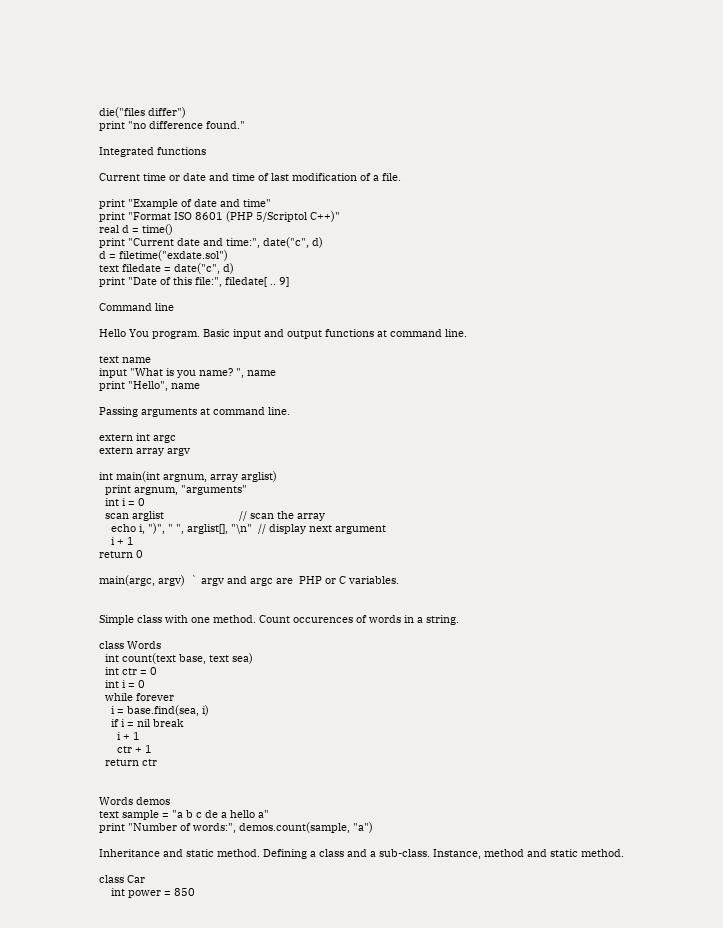die("files differ")
print "no difference found."

Integrated functions

Current time or date and time of last modification of a file.

print "Example of date and time"
print "Format ISO 8601 (PHP 5/Scriptol C++)"
real d = time()
print "Current date and time:", date("c", d)
d = filetime("exdate.sol")
text filedate = date("c", d)
print "Date of this file:", filedate[ .. 9]

Command line

Hello You program. Basic input and output functions at command line.

text name
input "What is you name? ", name
print "Hello", name

Passing arguments at command line.

extern int argc
extern array argv

int main(int argnum, array arglist)
  print argnum, "arguments"
  int i = 0
  scan arglist                         // scan the array
    echo i, ")", " ", arglist[], "\n"  // display next argument
    i + 1
return 0

main(argc, argv)  ` argv and argc are  PHP or C variables.


Simple class with one method. Count occurences of words in a string.

class Words
  int count(text base, text sea)
  int ctr = 0
  int i = 0
  while forever
    i = base.find(sea, i)
    if i = nil break
      i + 1
      ctr + 1
  return ctr


Words demos
text sample = "a b c de a hello a"
print "Number of words:", demos.count(sample, "a")

Inheritance and static method. Defining a class and a sub-class. Instance, method and static method.

class Car
    int power = 850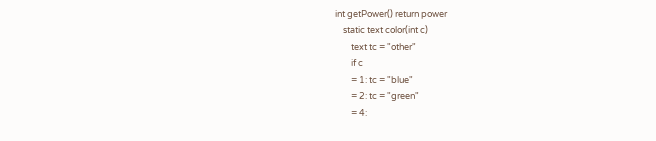int getPower() return power
    static text color(int c)
        text tc = "other"
        if c
        = 1: tc = "blue"
        = 2: tc = "green"
        = 4: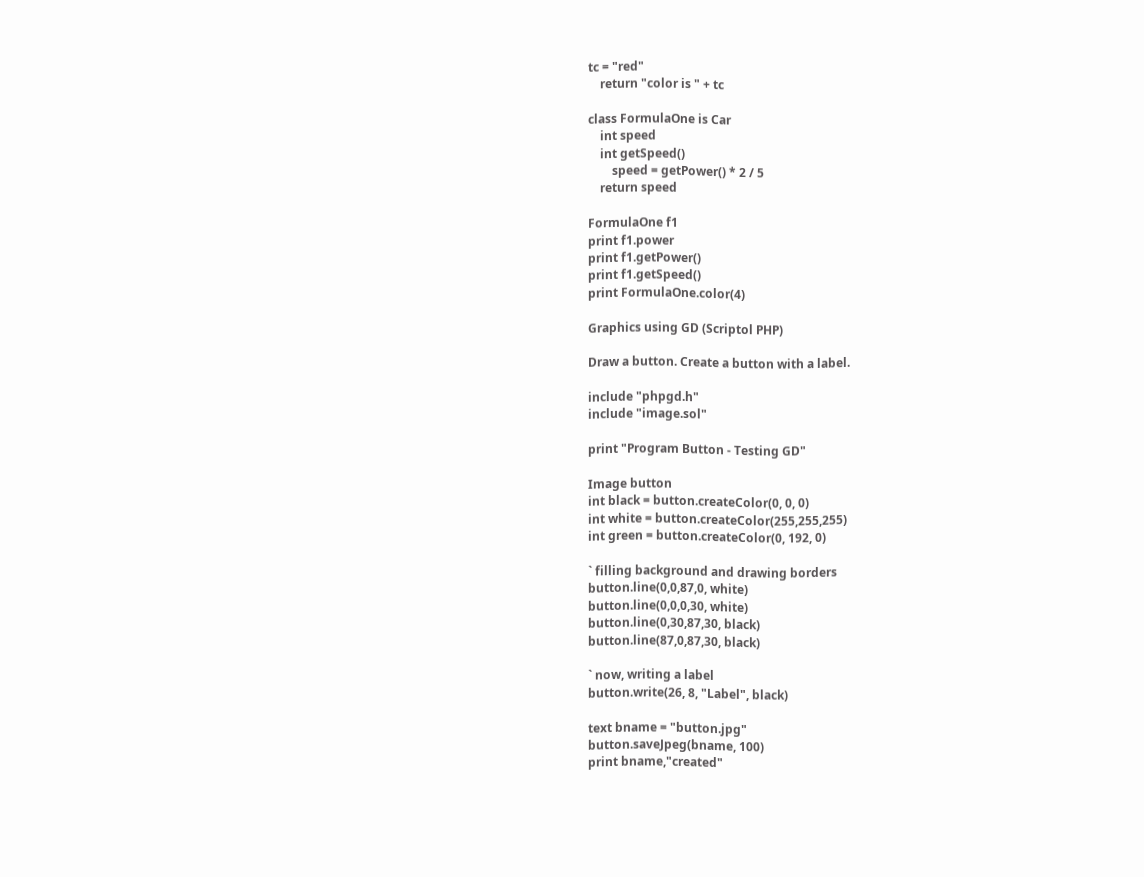tc = "red"
    return "color is " + tc

class FormulaOne is Car
    int speed
    int getSpeed()
        speed = getPower() * 2 / 5
    return speed

FormulaOne f1
print f1.power
print f1.getPower()
print f1.getSpeed()
print FormulaOne.color(4)

Graphics using GD (Scriptol PHP)

Draw a button. Create a button with a label.

include "phpgd.h"
include "image.sol"

print "Program Button - Testing GD"

Image button
int black = button.createColor(0, 0, 0)
int white = button.createColor(255,255,255)
int green = button.createColor(0, 192, 0)

` filling background and drawing borders
button.line(0,0,87,0, white)
button.line(0,0,0,30, white)
button.line(0,30,87,30, black)
button.line(87,0,87,30, black)

` now, writing a label
button.write(26, 8, "Label", black)

text bname = "button.jpg"
button.saveJpeg(bname, 100)
print bname,"created"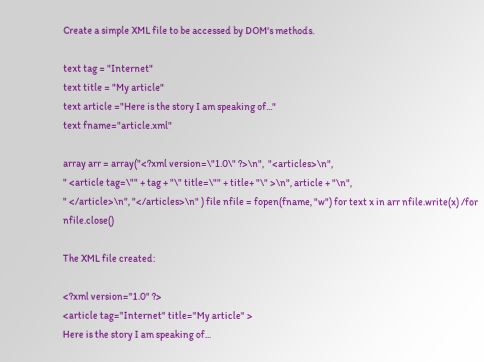Create a simple XML file to be accessed by DOM's methods.

text tag = "Internet"
text title = "My article"
text article ="Here is the story I am speaking of..."
text fname="article.xml"

array arr = array("<?xml version=\"1.0\" ?>\n",  "<articles>\n",
" <article tag=\"" + tag + "\" title=\"" + title+ "\" >\n", article + "\n",
" </article>\n", "</articles>\n" ) file nfile = fopen(fname, "w") for text x in arr nfile.write(x) /for nfile.close()

The XML file created:

<?xml version="1.0" ?>
<article tag="Internet" title="My article" >
Here is the story I am speaking of...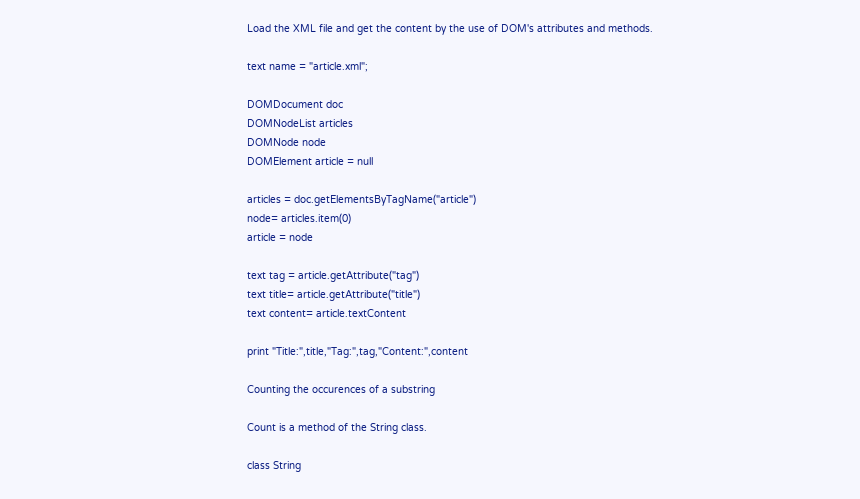Load the XML file and get the content by the use of DOM's attributes and methods.

text name = "article.xml";

DOMDocument doc
DOMNodeList articles
DOMNode node
DOMElement article = null

articles = doc.getElementsByTagName("article")
node= articles.item(0)
article = node

text tag = article.getAttribute("tag")
text title= article.getAttribute("title")
text content= article.textContent

print "Title:",title,"Tag:",tag,"Content:",content

Counting the occurences of a substring

Count is a method of the String class.

class String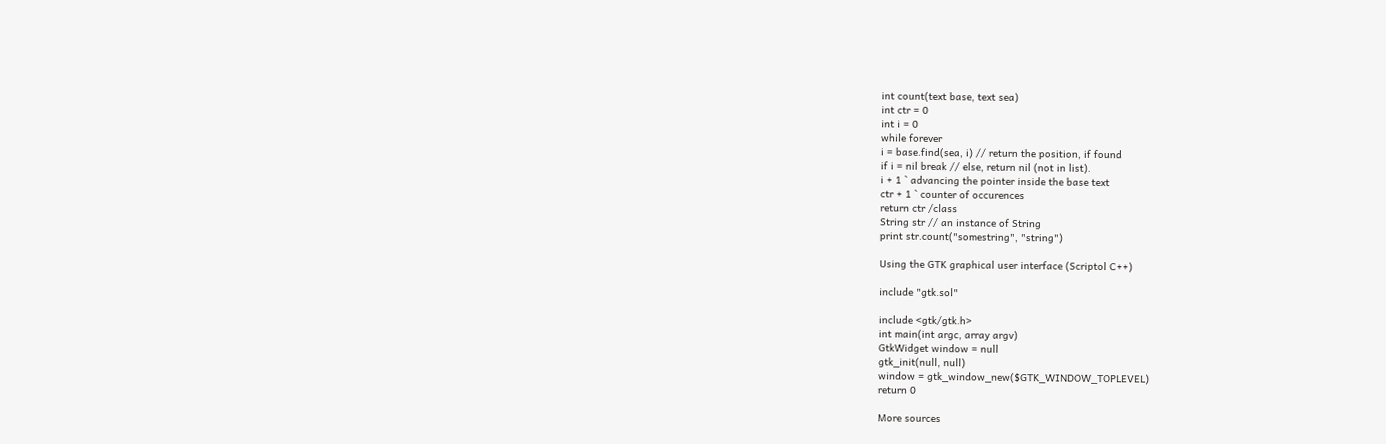int count(text base, text sea)
int ctr = 0
int i = 0
while forever
i = base.find(sea, i) // return the position, if found
if i = nil break // else, return nil (not in list).
i + 1 ` advancing the pointer inside the base text
ctr + 1 ` counter of occurences
return ctr /class
String str // an instance of String
print str.count("somestring", "string")

Using the GTK graphical user interface (Scriptol C++)

include "gtk.sol"

include <gtk/gtk.h>
int main(int argc, array argv)
GtkWidget window = null
gtk_init(null, null)
window = gtk_window_new($GTK_WINDOW_TOPLEVEL)
return 0

More sources